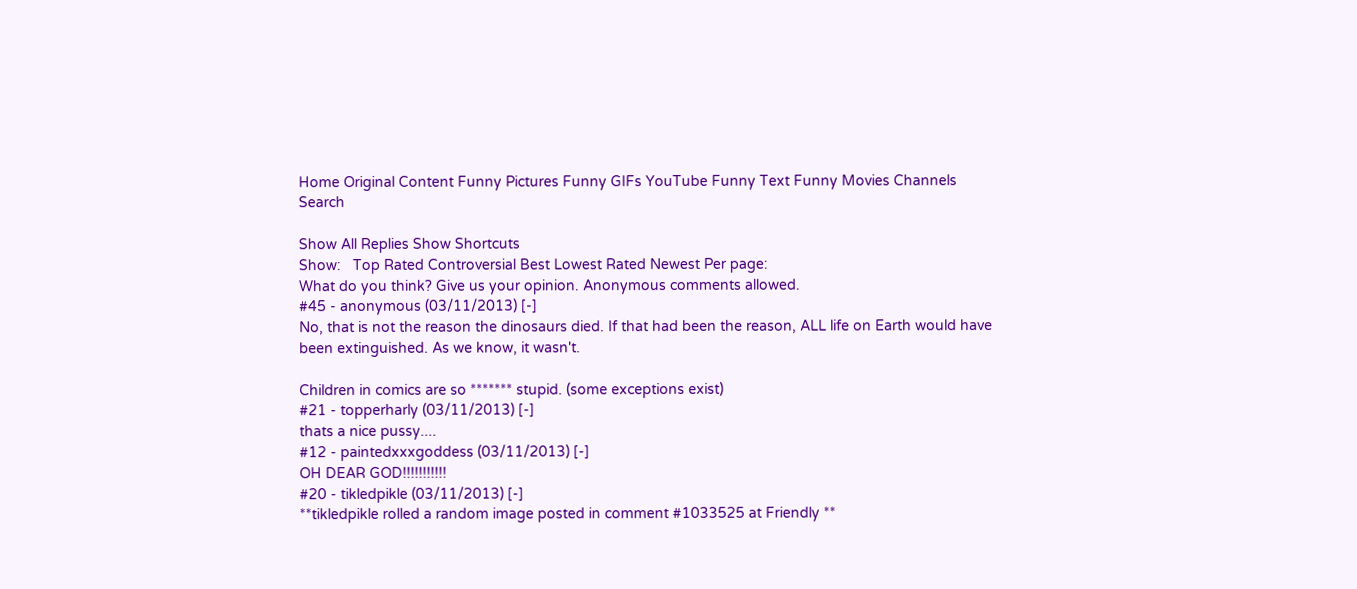Home Original Content Funny Pictures Funny GIFs YouTube Funny Text Funny Movies Channels Search

Show All Replies Show Shortcuts
Show:   Top Rated Controversial Best Lowest Rated Newest Per page:
What do you think? Give us your opinion. Anonymous comments allowed.
#45 - anonymous (03/11/2013) [-]
No, that is not the reason the dinosaurs died. If that had been the reason, ALL life on Earth would have been extinguished. As we know, it wasn't.

Children in comics are so ******* stupid. (some exceptions exist)
#21 - topperharly (03/11/2013) [-]
thats a nice pussy....
#12 - paintedxxxgoddess (03/11/2013) [-]
OH DEAR GOD!!!!!!!!!!!
#20 - tikledpikle (03/11/2013) [-]
**tikledpikle rolled a random image posted in comment #1033525 at Friendly **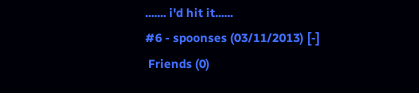....... i'd hit it......
#6 - spoonses (03/11/2013) [-]
 Friends (0)